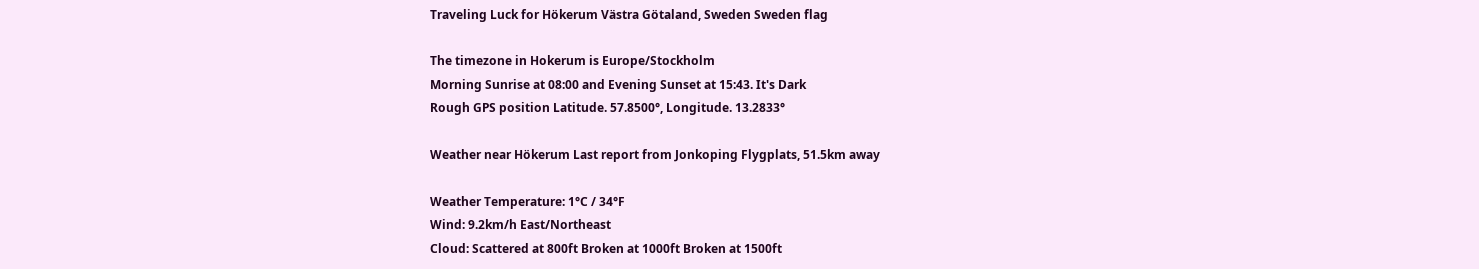Traveling Luck for Hökerum Västra Götaland, Sweden Sweden flag

The timezone in Hokerum is Europe/Stockholm
Morning Sunrise at 08:00 and Evening Sunset at 15:43. It's Dark
Rough GPS position Latitude. 57.8500°, Longitude. 13.2833°

Weather near Hökerum Last report from Jonkoping Flygplats, 51.5km away

Weather Temperature: 1°C / 34°F
Wind: 9.2km/h East/Northeast
Cloud: Scattered at 800ft Broken at 1000ft Broken at 1500ft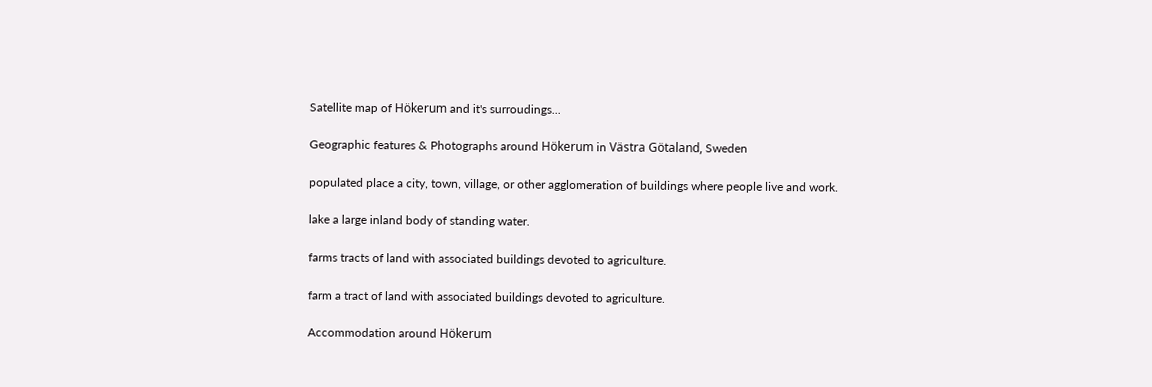Satellite map of Hökerum and it's surroudings...

Geographic features & Photographs around Hökerum in Västra Götaland, Sweden

populated place a city, town, village, or other agglomeration of buildings where people live and work.

lake a large inland body of standing water.

farms tracts of land with associated buildings devoted to agriculture.

farm a tract of land with associated buildings devoted to agriculture.

Accommodation around Hökerum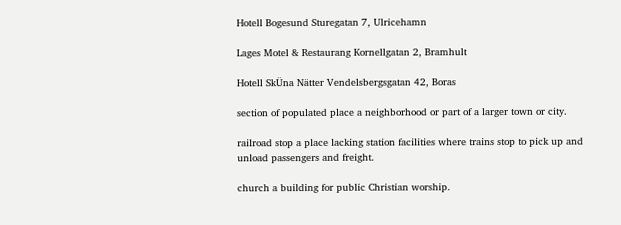Hotell Bogesund Sturegatan 7, Ulricehamn

Lages Motel & Restaurang Kornellgatan 2, Bramhult

Hotell SkÜna Nätter Vendelsbergsgatan 42, Boras

section of populated place a neighborhood or part of a larger town or city.

railroad stop a place lacking station facilities where trains stop to pick up and unload passengers and freight.

church a building for public Christian worship.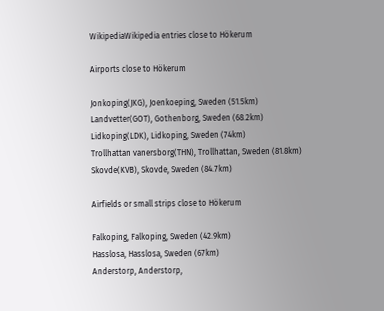WikipediaWikipedia entries close to Hökerum

Airports close to Hökerum

Jonkoping(JKG), Joenkoeping, Sweden (51.5km)
Landvetter(GOT), Gothenborg, Sweden (68.2km)
Lidkoping(LDK), Lidkoping, Sweden (74km)
Trollhattan vanersborg(THN), Trollhattan, Sweden (81.8km)
Skovde(KVB), Skovde, Sweden (84.7km)

Airfields or small strips close to Hökerum

Falkoping, Falkoping, Sweden (42.9km)
Hasslosa, Hasslosa, Sweden (67km)
Anderstorp, Anderstorp,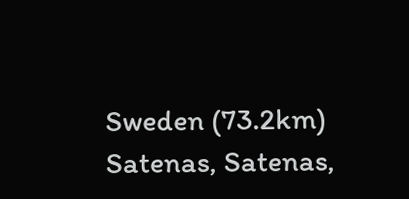Sweden (73.2km)
Satenas, Satenas,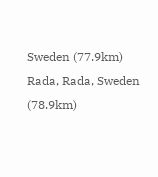Sweden (77.9km)
Rada, Rada, Sweden (78.9km)